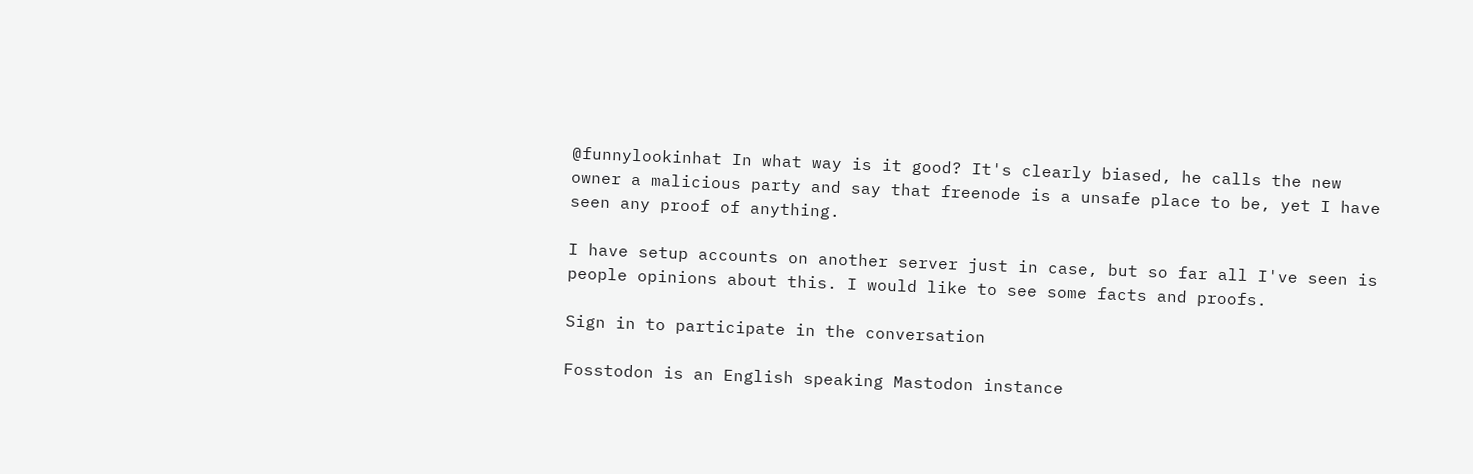@funnylookinhat In what way is it good? It's clearly biased, he calls the new owner a malicious party and say that freenode is a unsafe place to be, yet I have seen any proof of anything.

I have setup accounts on another server just in case, but so far all I've seen is people opinions about this. I would like to see some facts and proofs.

Sign in to participate in the conversation

Fosstodon is an English speaking Mastodon instance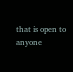that is open to anyone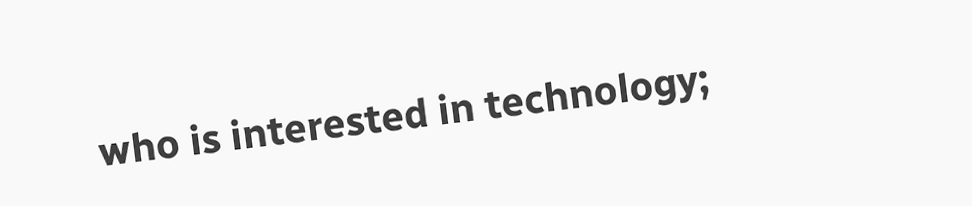who is interested in technology;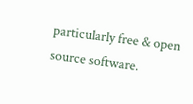particularly free & open source software.